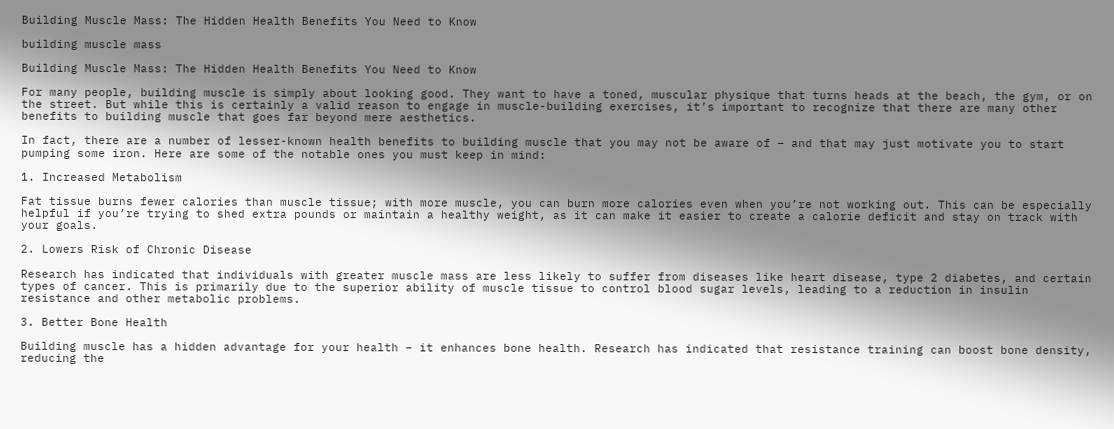Building Muscle Mass: The Hidden Health Benefits You Need to Know

building muscle mass

Building Muscle Mass: The Hidden Health Benefits You Need to Know

For many people, building muscle is simply about looking good. They want to have a toned, muscular physique that turns heads at the beach, the gym, or on the street. But while this is certainly a valid reason to engage in muscle-building exercises, it’s important to recognize that there are many other benefits to building muscle that goes far beyond mere aesthetics.

In fact, there are a number of lesser-known health benefits to building muscle that you may not be aware of – and that may just motivate you to start pumping some iron. Here are some of the notable ones you must keep in mind:

1. Increased Metabolism

Fat tissue burns fewer calories than muscle tissue; with more muscle, you can burn more calories even when you’re not working out. This can be especially helpful if you’re trying to shed extra pounds or maintain a healthy weight, as it can make it easier to create a calorie deficit and stay on track with your goals.

2. Lowers Risk of Chronic Disease

Research has indicated that individuals with greater muscle mass are less likely to suffer from diseases like heart disease, type 2 diabetes, and certain types of cancer. This is primarily due to the superior ability of muscle tissue to control blood sugar levels, leading to a reduction in insulin resistance and other metabolic problems.

3. Better Bone Health

Building muscle has a hidden advantage for your health – it enhances bone health. Research has indicated that resistance training can boost bone density, reducing the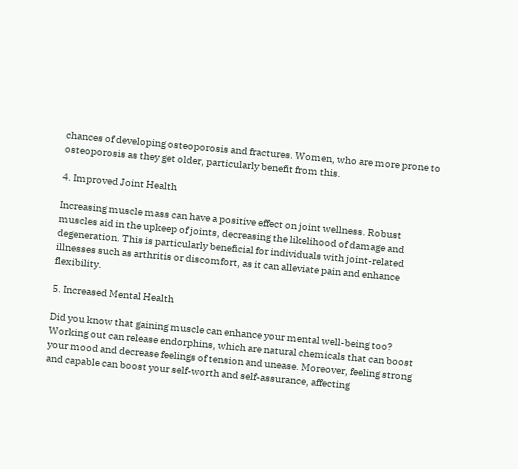chances of developing osteoporosis and fractures. Women, who are more prone to osteoporosis as they get older, particularly benefit from this.

4. Improved Joint Health

Increasing muscle mass can have a positive effect on joint wellness. Robust muscles aid in the upkeep of joints, decreasing the likelihood of damage and degeneration. This is particularly beneficial for individuals with joint-related illnesses such as arthritis or discomfort, as it can alleviate pain and enhance flexibility.

5. Increased Mental Health

Did you know that gaining muscle can enhance your mental well-being too? Working out can release endorphins, which are natural chemicals that can boost your mood and decrease feelings of tension and unease. Moreover, feeling strong and capable can boost your self-worth and self-assurance, affecting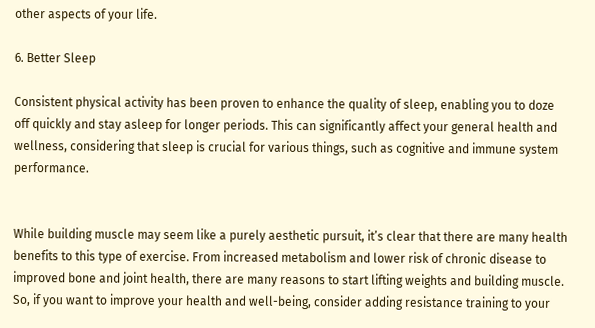other aspects of your life.

6. Better Sleep

Consistent physical activity has been proven to enhance the quality of sleep, enabling you to doze off quickly and stay asleep for longer periods. This can significantly affect your general health and wellness, considering that sleep is crucial for various things, such as cognitive and immune system performance.


While building muscle may seem like a purely aesthetic pursuit, it’s clear that there are many health benefits to this type of exercise. From increased metabolism and lower risk of chronic disease to improved bone and joint health, there are many reasons to start lifting weights and building muscle. So, if you want to improve your health and well-being, consider adding resistance training to your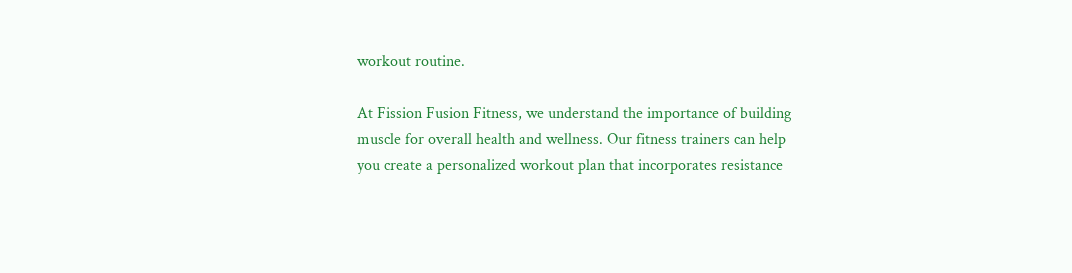workout routine.

At Fission Fusion Fitness, we understand the importance of building muscle for overall health and wellness. Our fitness trainers can help you create a personalized workout plan that incorporates resistance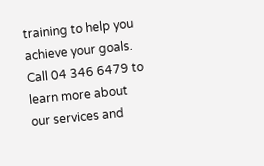training to help you achieve your goals. Call 04 346 6479 to learn more about our services and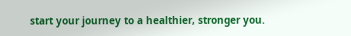start your journey to a healthier, stronger you.